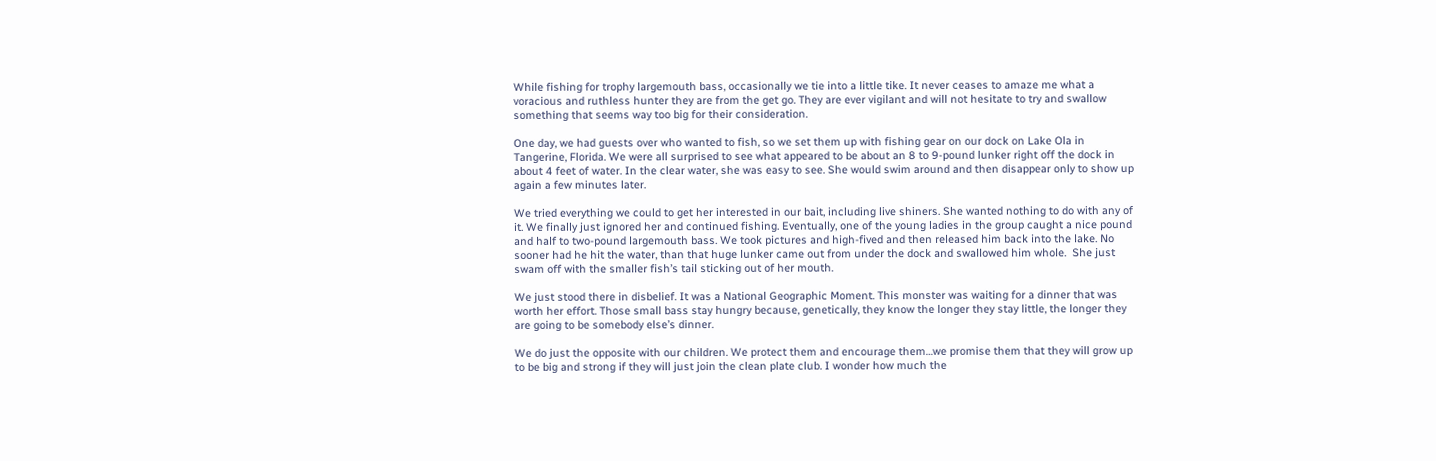While fishing for trophy largemouth bass, occasionally we tie into a little tike. It never ceases to amaze me what a voracious and ruthless hunter they are from the get go. They are ever vigilant and will not hesitate to try and swallow something that seems way too big for their consideration.

One day, we had guests over who wanted to fish, so we set them up with fishing gear on our dock on Lake Ola in Tangerine, Florida. We were all surprised to see what appeared to be about an 8 to 9-pound lunker right off the dock in about 4 feet of water. In the clear water, she was easy to see. She would swim around and then disappear only to show up again a few minutes later.

We tried everything we could to get her interested in our bait, including live shiners. She wanted nothing to do with any of it. We finally just ignored her and continued fishing. Eventually, one of the young ladies in the group caught a nice pound and half to two-pound largemouth bass. We took pictures and high-fived and then released him back into the lake. No sooner had he hit the water, than that huge lunker came out from under the dock and swallowed him whole.  She just swam off with the smaller fish’s tail sticking out of her mouth.

We just stood there in disbelief. It was a National Geographic Moment. This monster was waiting for a dinner that was worth her effort. Those small bass stay hungry because, genetically, they know the longer they stay little, the longer they are going to be somebody else’s dinner.

We do just the opposite with our children. We protect them and encourage them…we promise them that they will grow up to be big and strong if they will just join the clean plate club. I wonder how much the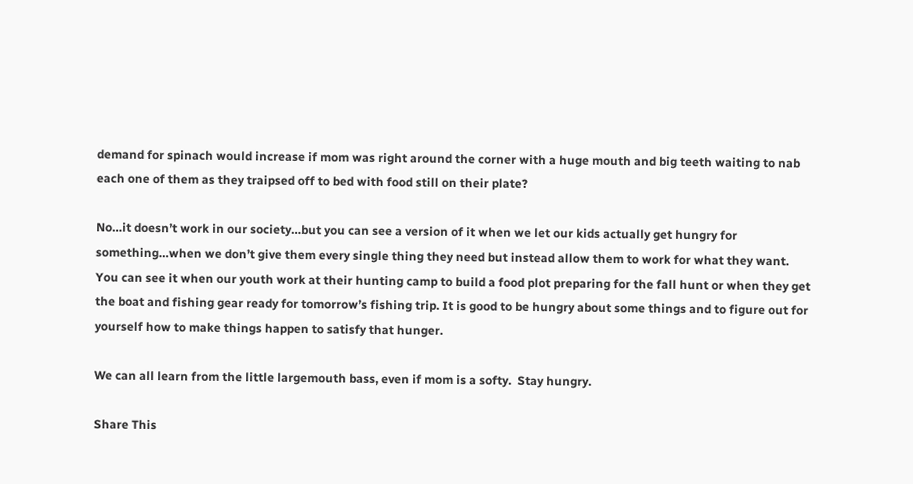demand for spinach would increase if mom was right around the corner with a huge mouth and big teeth waiting to nab each one of them as they traipsed off to bed with food still on their plate?

No…it doesn’t work in our society…but you can see a version of it when we let our kids actually get hungry for something…when we don’t give them every single thing they need but instead allow them to work for what they want. You can see it when our youth work at their hunting camp to build a food plot preparing for the fall hunt or when they get the boat and fishing gear ready for tomorrow’s fishing trip. It is good to be hungry about some things and to figure out for yourself how to make things happen to satisfy that hunger.

We can all learn from the little largemouth bass, even if mom is a softy.  Stay hungry.

Share This